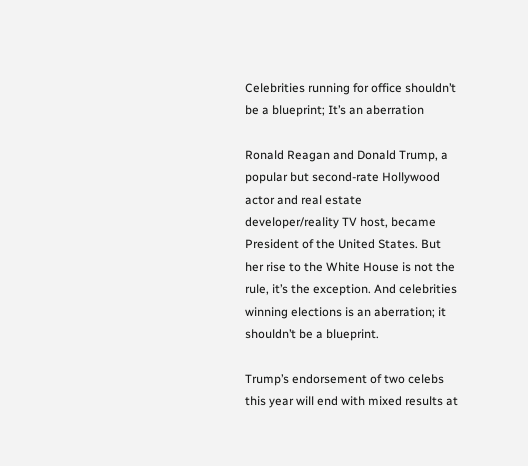Celebrities running for office shouldn’t be a blueprint; It’s an aberration

Ronald Reagan and Donald Trump, a popular but second-rate Hollywood actor and real estate developer/reality TV host, became President of the United States. But her rise to the White House is not the rule, it’s the exception. And celebrities winning elections is an aberration; it shouldn’t be a blueprint.

Trump’s endorsement of two celebs this year will end with mixed results at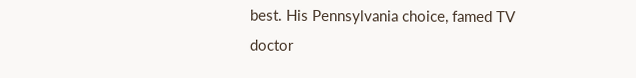best. His Pennsylvania choice, famed TV doctor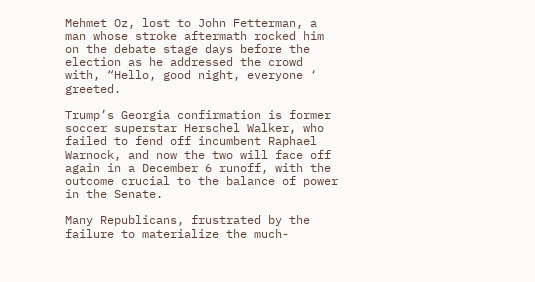Mehmet Oz, lost to John Fetterman, a man whose stroke aftermath rocked him on the debate stage days before the election as he addressed the crowd with, “Hello, good night, everyone ‘ greeted.

Trump’s Georgia confirmation is former soccer superstar Herschel Walker, who failed to fend off incumbent Raphael Warnock, and now the two will face off again in a December 6 runoff, with the outcome crucial to the balance of power in the Senate.

Many Republicans, frustrated by the failure to materialize the much-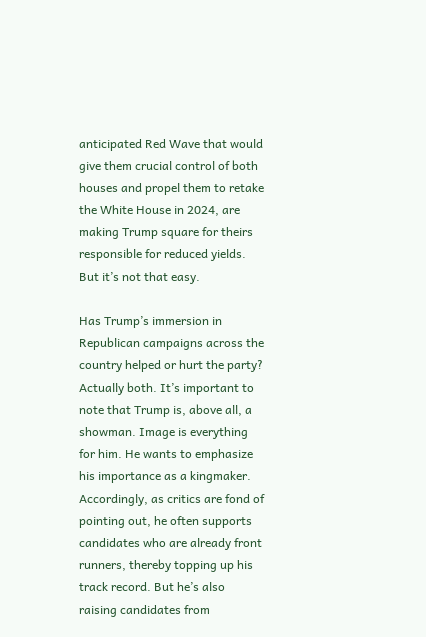anticipated Red Wave that would give them crucial control of both houses and propel them to retake the White House in 2024, are making Trump square for theirs responsible for reduced yields. But it’s not that easy.

Has Trump’s immersion in Republican campaigns across the country helped or hurt the party? Actually both. It’s important to note that Trump is, above all, a showman. Image is everything for him. He wants to emphasize his importance as a kingmaker. Accordingly, as critics are fond of pointing out, he often supports candidates who are already front runners, thereby topping up his track record. But he’s also raising candidates from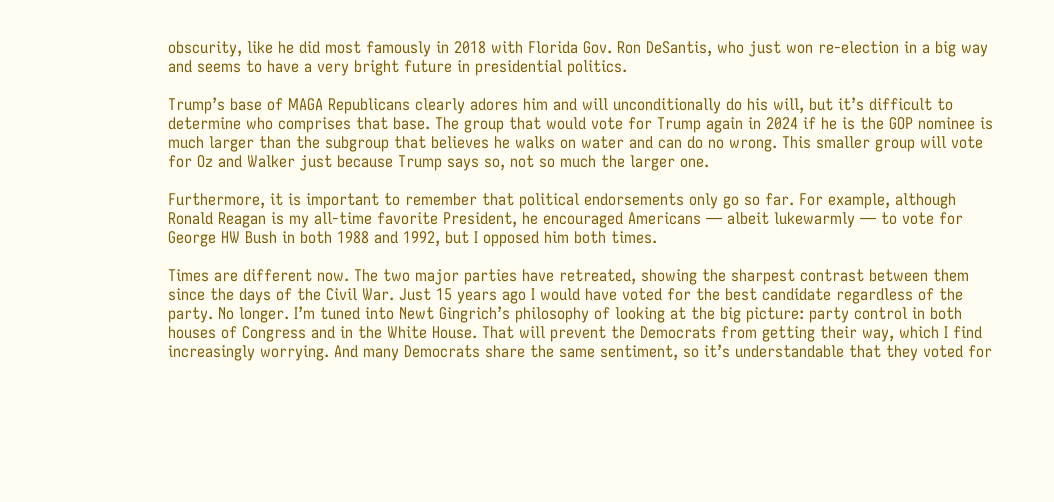obscurity, like he did most famously in 2018 with Florida Gov. Ron DeSantis, who just won re-election in a big way and seems to have a very bright future in presidential politics.

Trump’s base of MAGA Republicans clearly adores him and will unconditionally do his will, but it’s difficult to determine who comprises that base. The group that would vote for Trump again in 2024 if he is the GOP nominee is much larger than the subgroup that believes he walks on water and can do no wrong. This smaller group will vote for Oz and Walker just because Trump says so, not so much the larger one.

Furthermore, it is important to remember that political endorsements only go so far. For example, although Ronald Reagan is my all-time favorite President, he encouraged Americans — albeit lukewarmly — to vote for George HW Bush in both 1988 and 1992, but I opposed him both times.

Times are different now. The two major parties have retreated, showing the sharpest contrast between them since the days of the Civil War. Just 15 years ago I would have voted for the best candidate regardless of the party. No longer. I’m tuned into Newt Gingrich’s philosophy of looking at the big picture: party control in both houses of Congress and in the White House. That will prevent the Democrats from getting their way, which I find increasingly worrying. And many Democrats share the same sentiment, so it’s understandable that they voted for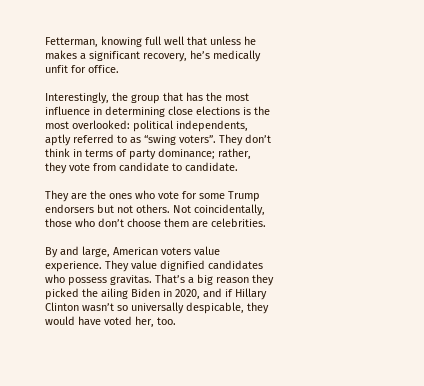Fetterman, knowing full well that unless he makes a significant recovery, he’s medically unfit for office.

Interestingly, the group that has the most influence in determining close elections is the most overlooked: political independents, aptly referred to as “swing voters”. They don’t think in terms of party dominance; rather, they vote from candidate to candidate.

They are the ones who vote for some Trump endorsers but not others. Not coincidentally, those who don’t choose them are celebrities.

By and large, American voters value experience. They value dignified candidates who possess gravitas. That’s a big reason they picked the ailing Biden in 2020, and if Hillary Clinton wasn’t so universally despicable, they would have voted her, too.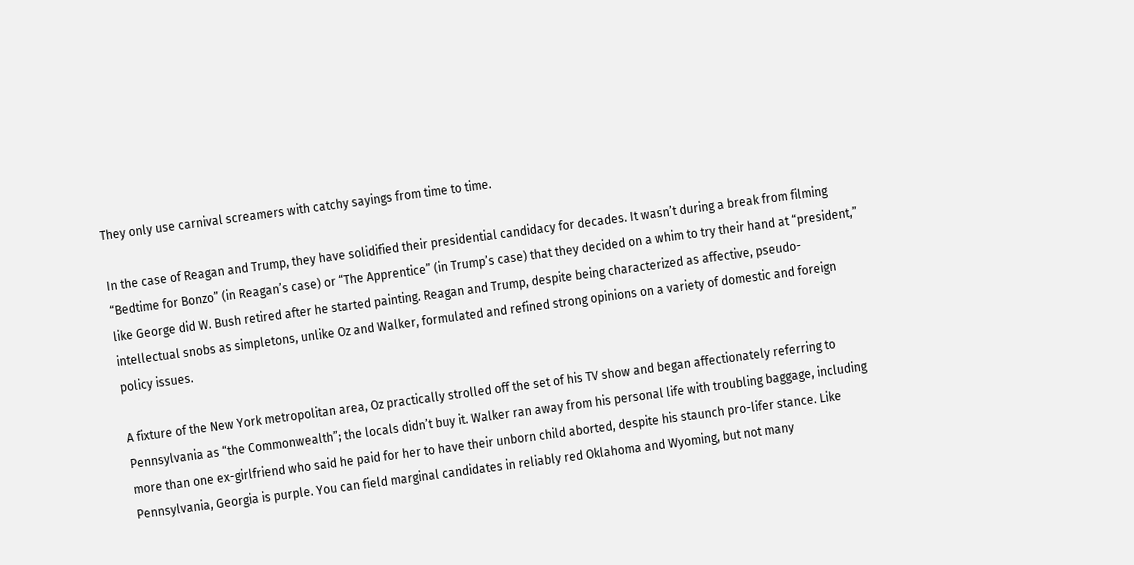They only use carnival screamers with catchy sayings from time to time.

In the case of Reagan and Trump, they have solidified their presidential candidacy for decades. It wasn’t during a break from filming “Bedtime for Bonzo” (in Reagan’s case) or “The Apprentice” (in Trump’s case) that they decided on a whim to try their hand at “president,” like George did W. Bush retired after he started painting. Reagan and Trump, despite being characterized as affective, pseudo-intellectual snobs as simpletons, unlike Oz and Walker, formulated and refined strong opinions on a variety of domestic and foreign policy issues.

A fixture of the New York metropolitan area, Oz practically strolled off the set of his TV show and began affectionately referring to Pennsylvania as “the Commonwealth”; the locals didn’t buy it. Walker ran away from his personal life with troubling baggage, including more than one ex-girlfriend who said he paid for her to have their unborn child aborted, despite his staunch pro-lifer stance. Like Pennsylvania, Georgia is purple. You can field marginal candidates in reliably red Oklahoma and Wyoming, but not many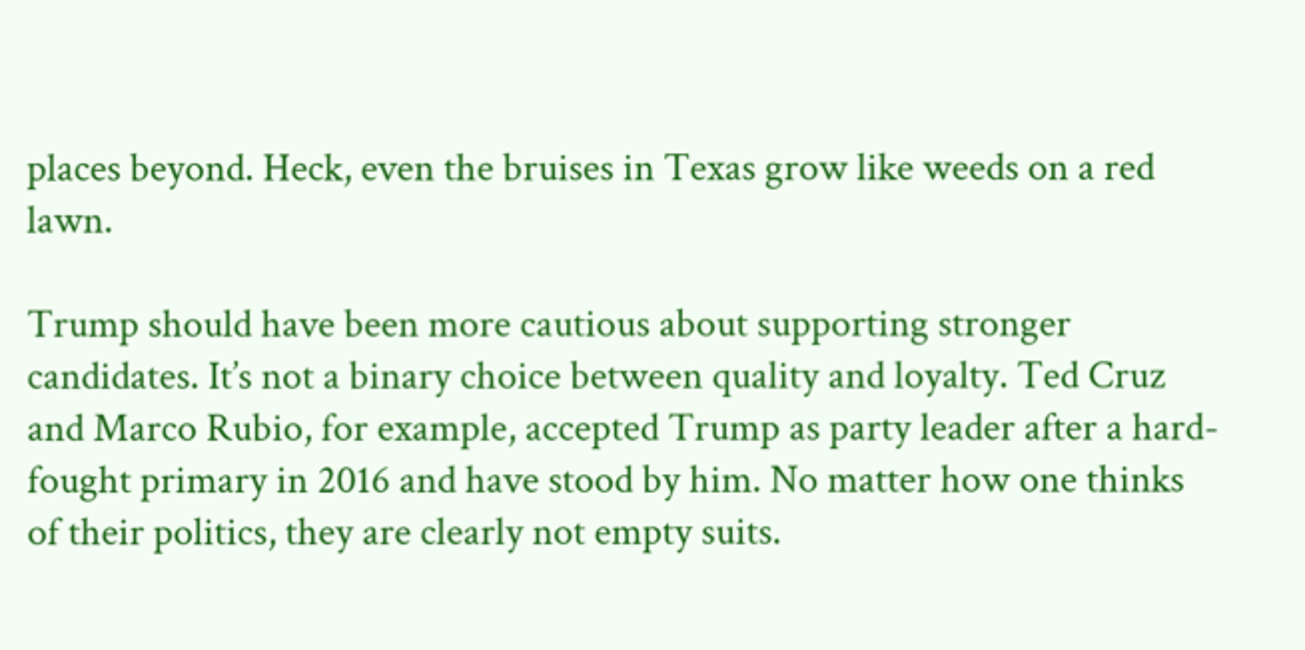places beyond. Heck, even the bruises in Texas grow like weeds on a red lawn.

Trump should have been more cautious about supporting stronger candidates. It’s not a binary choice between quality and loyalty. Ted Cruz and Marco Rubio, for example, accepted Trump as party leader after a hard-fought primary in 2016 and have stood by him. No matter how one thinks of their politics, they are clearly not empty suits.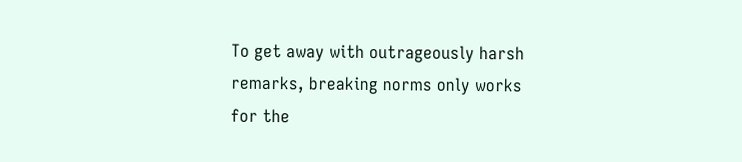To get away with outrageously harsh remarks, breaking norms only works for the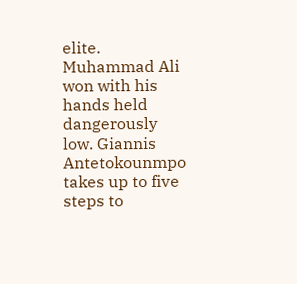elite. Muhammad Ali won with his hands held dangerously low. Giannis Antetokounmpo takes up to five steps to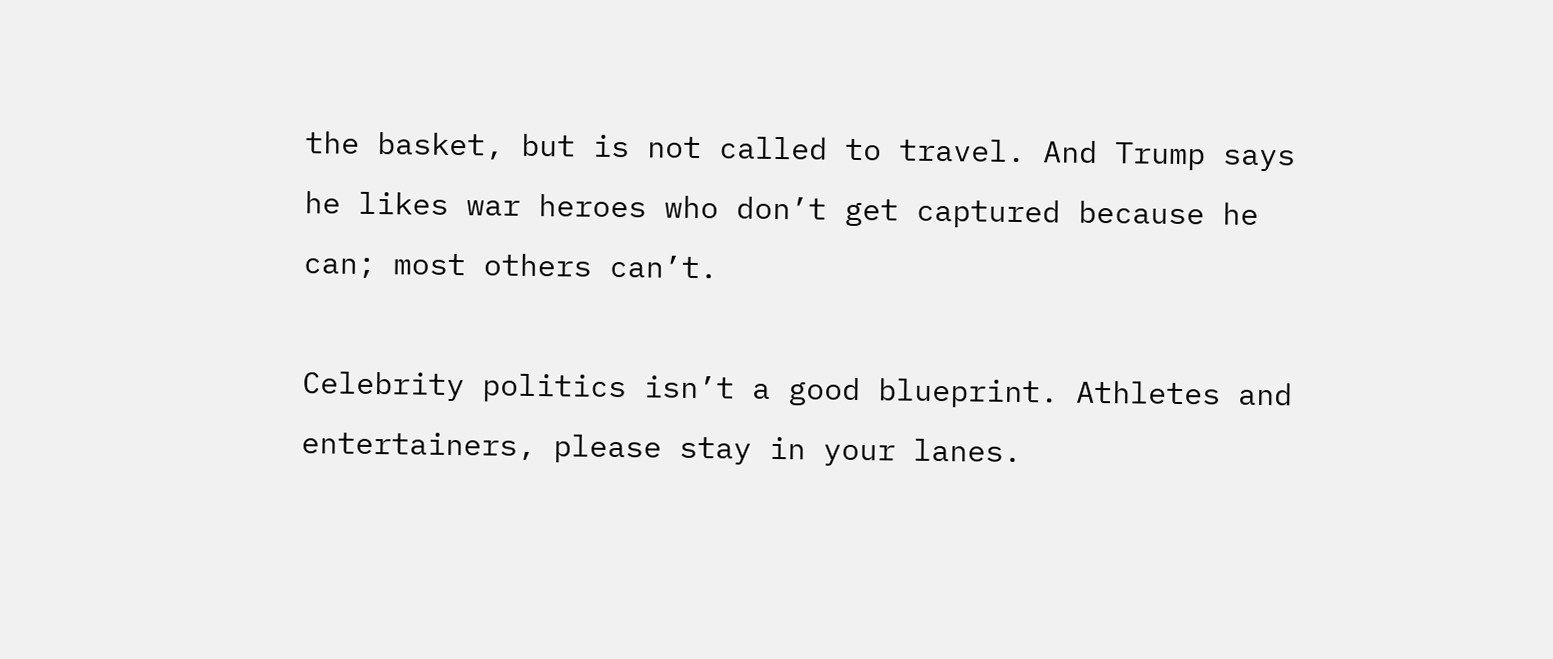the basket, but is not called to travel. And Trump says he likes war heroes who don’t get captured because he can; most others can’t.

Celebrity politics isn’t a good blueprint. Athletes and entertainers, please stay in your lanes.